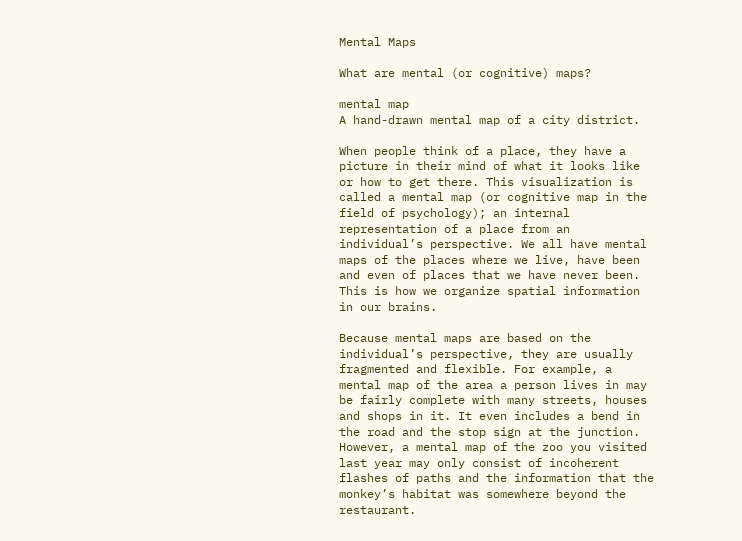Mental Maps

What are mental (or cognitive) maps?

mental map
A hand-drawn mental map of a city district.

When people think of a place, they have a picture in their mind of what it looks like or how to get there. This visualization is called a mental map (or cognitive map in the field of psychology); an internal representation of a place from an individual’s perspective. We all have mental maps of the places where we live, have been and even of places that we have never been. This is how we organize spatial information in our brains.

Because mental maps are based on the individual’s perspective, they are usually fragmented and flexible. For example, a mental map of the area a person lives in may be fairly complete with many streets, houses and shops in it. It even includes a bend in the road and the stop sign at the junction. However, a mental map of the zoo you visited last year may only consist of incoherent flashes of paths and the information that the monkey’s habitat was somewhere beyond the restaurant.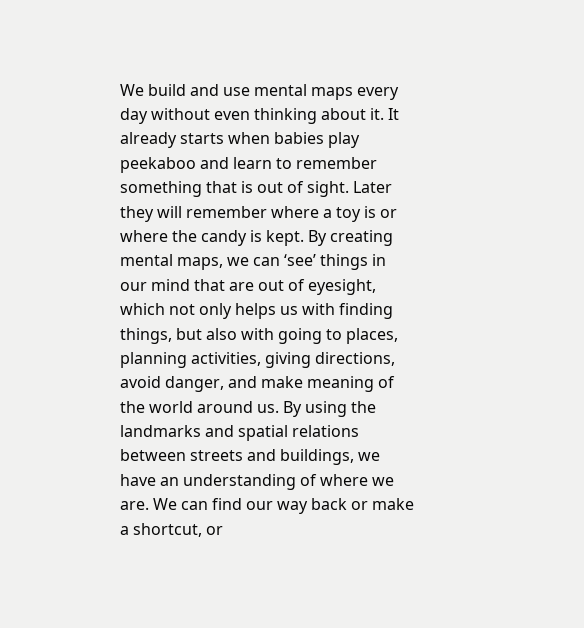We build and use mental maps every day without even thinking about it. It already starts when babies play peekaboo and learn to remember something that is out of sight. Later they will remember where a toy is or where the candy is kept. By creating mental maps, we can ‘see’ things in our mind that are out of eyesight, which not only helps us with finding things, but also with going to places, planning activities, giving directions, avoid danger, and make meaning of the world around us. By using the landmarks and spatial relations between streets and buildings, we have an understanding of where we are. We can find our way back or make a shortcut, or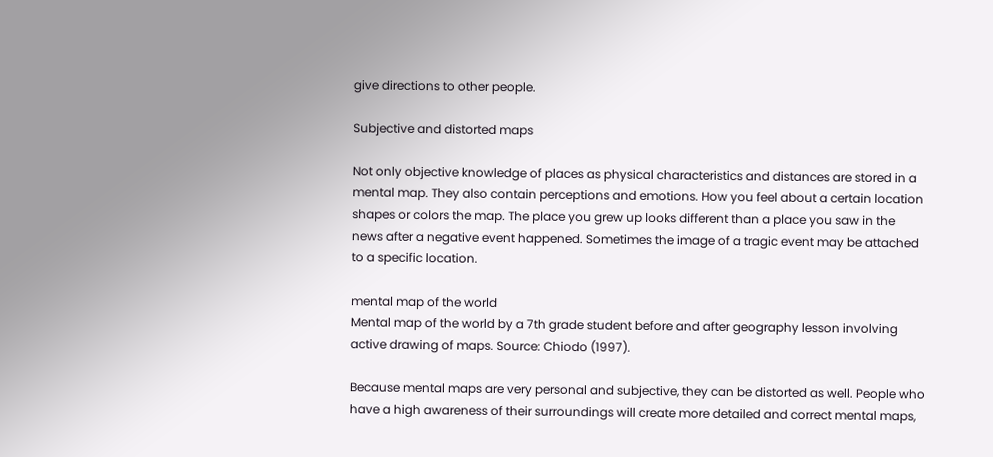give directions to other people.

Subjective and distorted maps

Not only objective knowledge of places as physical characteristics and distances are stored in a mental map. They also contain perceptions and emotions. How you feel about a certain location shapes or colors the map. The place you grew up looks different than a place you saw in the news after a negative event happened. Sometimes the image of a tragic event may be attached to a specific location.

mental map of the world
Mental map of the world by a 7th grade student before and after geography lesson involving active drawing of maps. Source: Chiodo (1997).

Because mental maps are very personal and subjective, they can be distorted as well. People who have a high awareness of their surroundings will create more detailed and correct mental maps,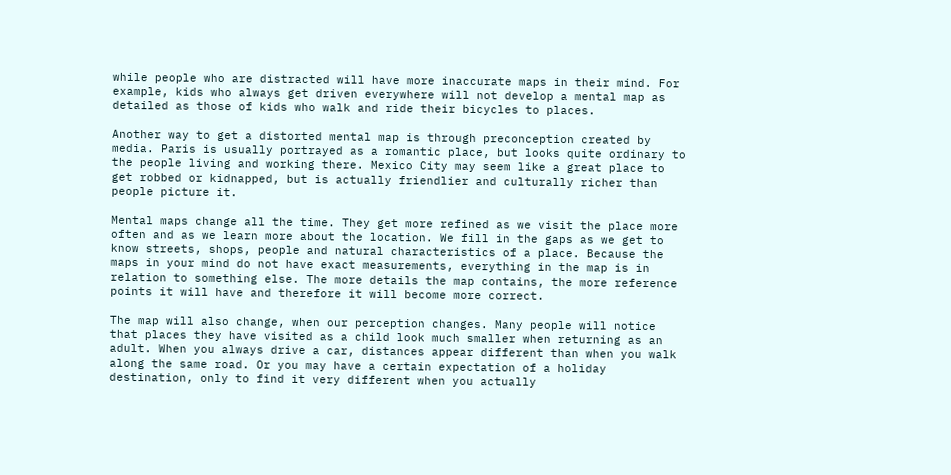while people who are distracted will have more inaccurate maps in their mind. For example, kids who always get driven everywhere will not develop a mental map as detailed as those of kids who walk and ride their bicycles to places.

Another way to get a distorted mental map is through preconception created by media. Paris is usually portrayed as a romantic place, but looks quite ordinary to the people living and working there. Mexico City may seem like a great place to get robbed or kidnapped, but is actually friendlier and culturally richer than people picture it.

Mental maps change all the time. They get more refined as we visit the place more often and as we learn more about the location. We fill in the gaps as we get to know streets, shops, people and natural characteristics of a place. Because the maps in your mind do not have exact measurements, everything in the map is in relation to something else. The more details the map contains, the more reference points it will have and therefore it will become more correct.

The map will also change, when our perception changes. Many people will notice that places they have visited as a child look much smaller when returning as an adult. When you always drive a car, distances appear different than when you walk along the same road. Or you may have a certain expectation of a holiday destination, only to find it very different when you actually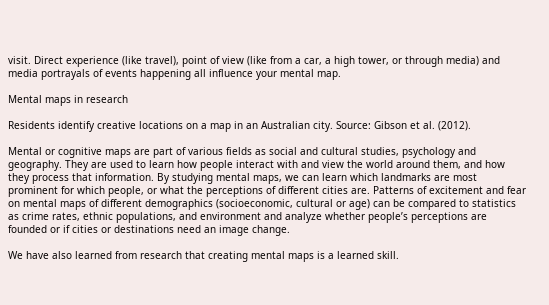visit. Direct experience (like travel), point of view (like from a car, a high tower, or through media) and media portrayals of events happening all influence your mental map.

Mental maps in research

Residents identify creative locations on a map in an Australian city. Source: Gibson et al. (2012).

Mental or cognitive maps are part of various fields as social and cultural studies, psychology and geography. They are used to learn how people interact with and view the world around them, and how they process that information. By studying mental maps, we can learn which landmarks are most prominent for which people, or what the perceptions of different cities are. Patterns of excitement and fear on mental maps of different demographics (socioeconomic, cultural or age) can be compared to statistics as crime rates, ethnic populations, and environment and analyze whether people’s perceptions are founded or if cities or destinations need an image change.

We have also learned from research that creating mental maps is a learned skill.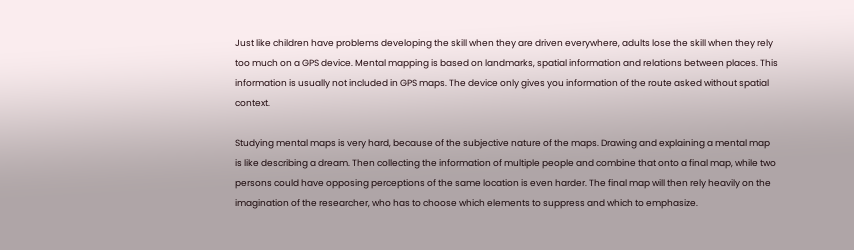Just like children have problems developing the skill when they are driven everywhere, adults lose the skill when they rely too much on a GPS device. Mental mapping is based on landmarks, spatial information and relations between places. This information is usually not included in GPS maps. The device only gives you information of the route asked without spatial context.

Studying mental maps is very hard, because of the subjective nature of the maps. Drawing and explaining a mental map is like describing a dream. Then collecting the information of multiple people and combine that onto a final map, while two persons could have opposing perceptions of the same location is even harder. The final map will then rely heavily on the imagination of the researcher, who has to choose which elements to suppress and which to emphasize.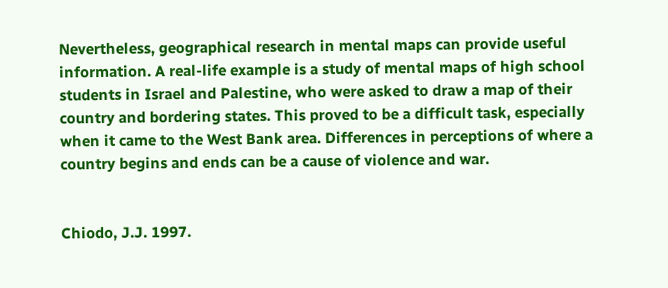Nevertheless, geographical research in mental maps can provide useful information. A real-life example is a study of mental maps of high school students in Israel and Palestine, who were asked to draw a map of their country and bordering states. This proved to be a difficult task, especially when it came to the West Bank area. Differences in perceptions of where a country begins and ends can be a cause of violence and war.


Chiodo, J.J. 1997.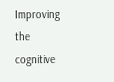Improving the cognitive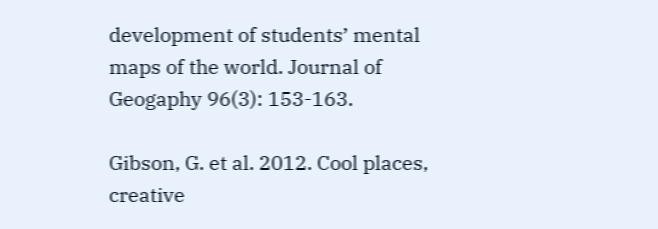development of students’ mental maps of the world. Journal of Geogaphy 96(3): 153-163.

Gibson, G. et al. 2012. Cool places, creative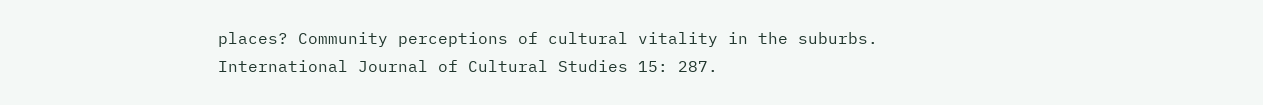places? Community perceptions of cultural vitality in the suburbs. International Journal of Cultural Studies 15: 287.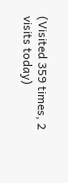(Visited 359 times, 2 visits today)